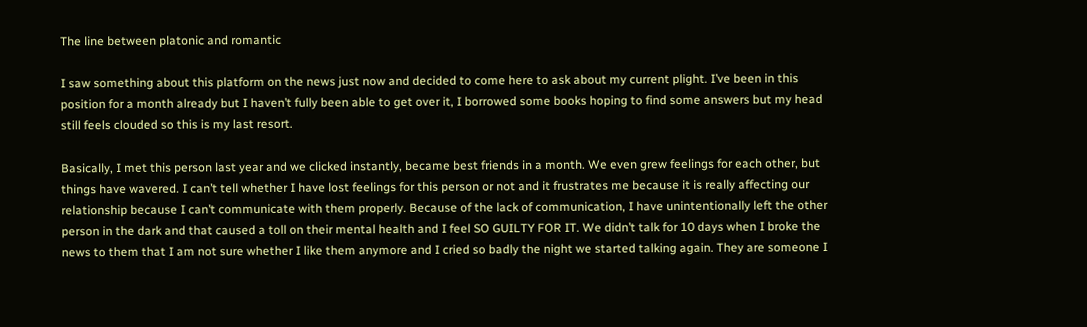The line between platonic and romantic

I saw something about this platform on the news just now and decided to come here to ask about my current plight. I’ve been in this position for a month already but I haven’t fully been able to get over it, I borrowed some books hoping to find some answers but my head still feels clouded so this is my last resort.

Basically, I met this person last year and we clicked instantly, became best friends in a month. We even grew feelings for each other, but things have wavered. I can’t tell whether I have lost feelings for this person or not and it frustrates me because it is really affecting our relationship because I can’t communicate with them properly. Because of the lack of communication, I have unintentionally left the other person in the dark and that caused a toll on their mental health and I feel SO GUILTY FOR IT. We didn’t talk for 10 days when I broke the news to them that I am not sure whether I like them anymore and I cried so badly the night we started talking again. They are someone I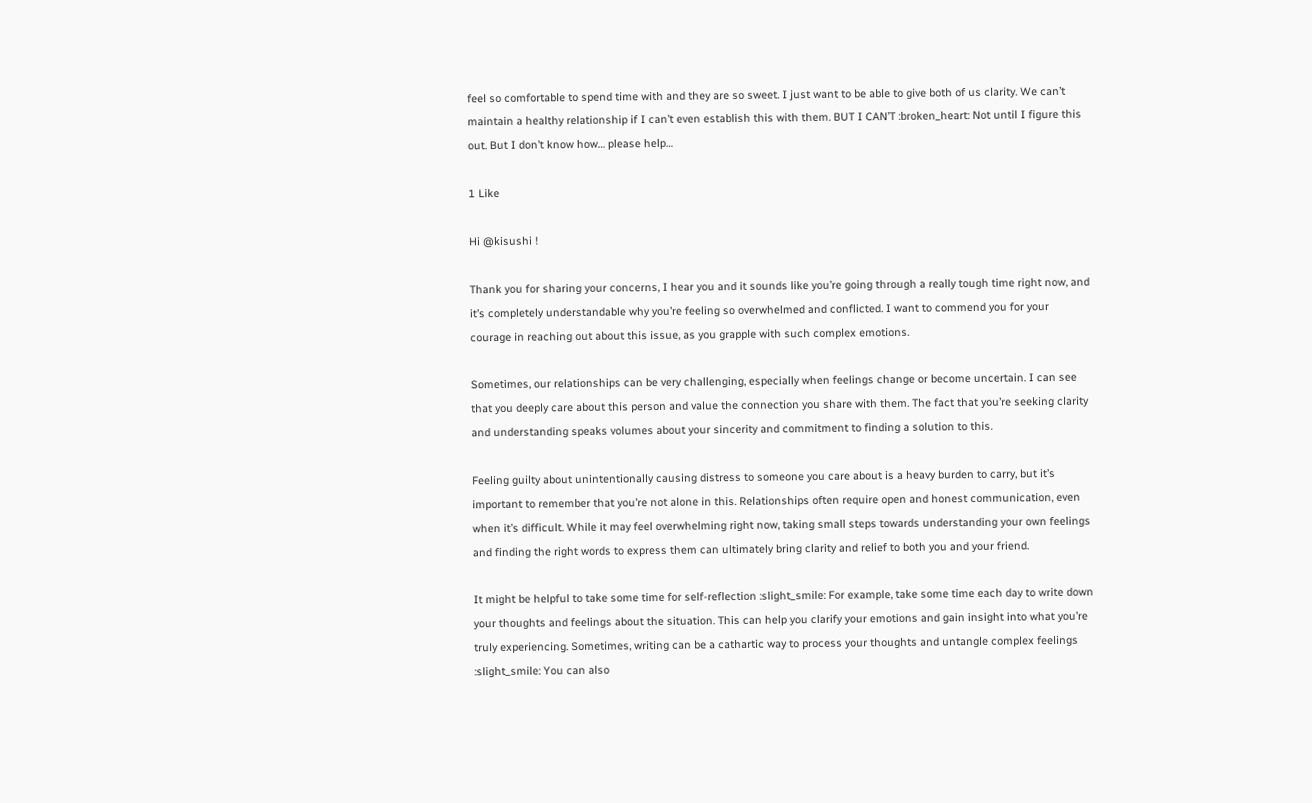feel so comfortable to spend time with and they are so sweet. I just want to be able to give both of us clarity. We can’t maintain a healthy relationship if I can’t even establish this with them. BUT I CAN’T :broken_heart: Not until I figure this out. But I don’t know how… please help…

1 Like

Hi @kisushi !

Thank you for sharing your concerns, I hear you and it sounds like you’re going through a really tough time right now, and it’s completely understandable why you’re feeling so overwhelmed and conflicted. I want to commend you for your courage in reaching out about this issue, as you grapple with such complex emotions.

Sometimes, our relationships can be very challenging, especially when feelings change or become uncertain. I can see that you deeply care about this person and value the connection you share with them. The fact that you’re seeking clarity and understanding speaks volumes about your sincerity and commitment to finding a solution to this.

Feeling guilty about unintentionally causing distress to someone you care about is a heavy burden to carry, but it’s important to remember that you’re not alone in this. Relationships often require open and honest communication, even when it’s difficult. While it may feel overwhelming right now, taking small steps towards understanding your own feelings and finding the right words to express them can ultimately bring clarity and relief to both you and your friend.

It might be helpful to take some time for self-reflection :slight_smile: For example, take some time each day to write down your thoughts and feelings about the situation. This can help you clarify your emotions and gain insight into what you’re truly experiencing. Sometimes, writing can be a cathartic way to process your thoughts and untangle complex feelings :slight_smile: You can also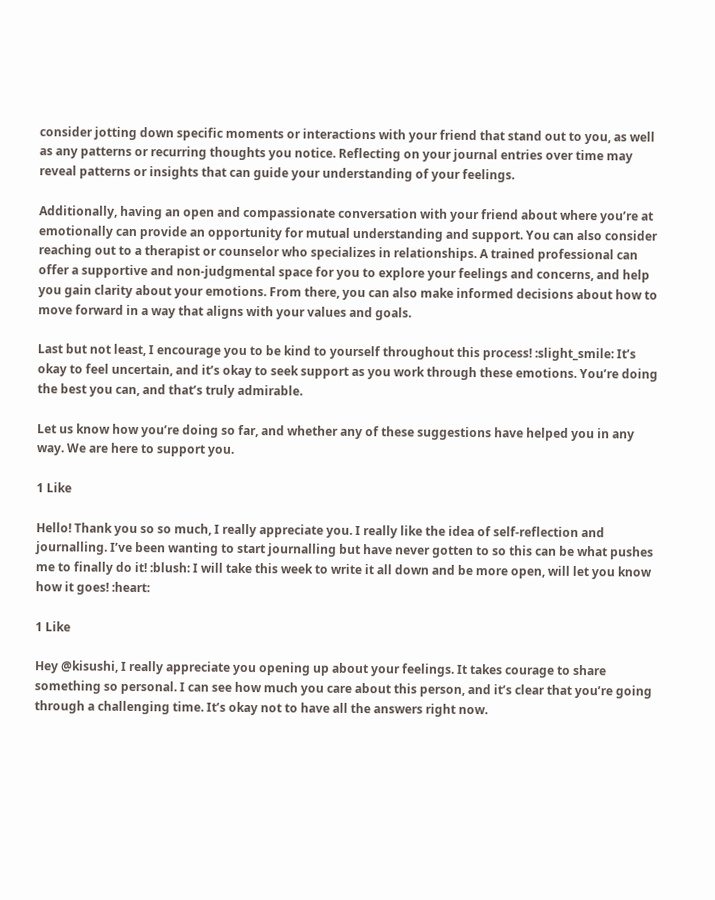consider jotting down specific moments or interactions with your friend that stand out to you, as well as any patterns or recurring thoughts you notice. Reflecting on your journal entries over time may reveal patterns or insights that can guide your understanding of your feelings.

Additionally, having an open and compassionate conversation with your friend about where you’re at emotionally can provide an opportunity for mutual understanding and support. You can also consider reaching out to a therapist or counselor who specializes in relationships. A trained professional can offer a supportive and non-judgmental space for you to explore your feelings and concerns, and help you gain clarity about your emotions. From there, you can also make informed decisions about how to move forward in a way that aligns with your values and goals.

Last but not least, I encourage you to be kind to yourself throughout this process! :slight_smile: It’s okay to feel uncertain, and it’s okay to seek support as you work through these emotions. You’re doing the best you can, and that’s truly admirable.

Let us know how you’re doing so far, and whether any of these suggestions have helped you in any way. We are here to support you.

1 Like

Hello! Thank you so so much, I really appreciate you. I really like the idea of self-reflection and journalling. I’ve been wanting to start journalling but have never gotten to so this can be what pushes me to finally do it! :blush: I will take this week to write it all down and be more open, will let you know how it goes! :heart:

1 Like

Hey @kisushi, I really appreciate you opening up about your feelings. It takes courage to share something so personal. I can see how much you care about this person, and it’s clear that you’re going through a challenging time. It’s okay not to have all the answers right now.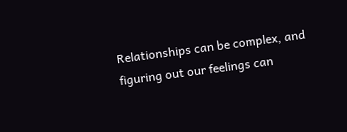Relationships can be complex, and figuring out our feelings can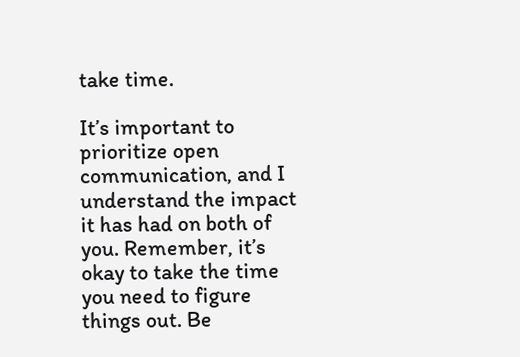take time.

It’s important to prioritize open communication, and I understand the impact it has had on both of you. Remember, it’s okay to take the time you need to figure things out. Be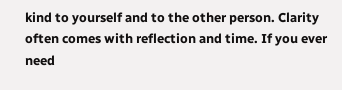kind to yourself and to the other person. Clarity often comes with reflection and time. If you ever need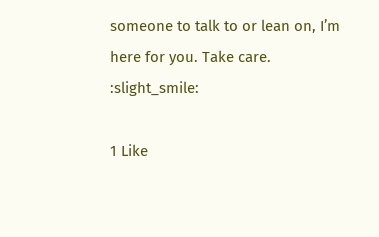someone to talk to or lean on, I’m here for you. Take care. :slight_smile:

1 Like